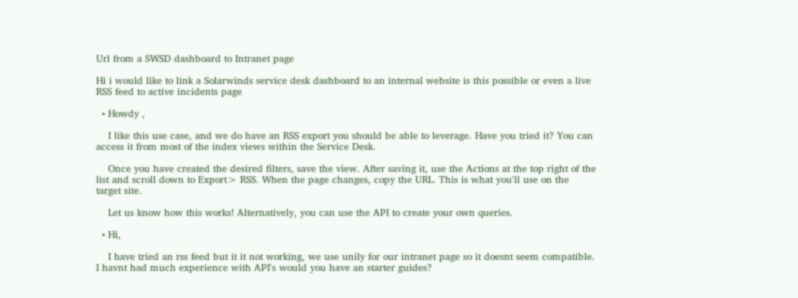Url from a SWSD dashboard to Intranet page

Hi i would like to link a Solarwinds service desk dashboard to an internal website is this possible or even a live RSS feed to active incidents page

  • Howdy ,

    I like this use case, and we do have an RSS export you should be able to leverage. Have you tried it? You can access it from most of the index views within the Service Desk.

    Once you have created the desired filters, save the view. After saving it, use the Actions at the top right of the list and scroll down to Export> RSS. When the page changes, copy the URL. This is what you'll use on the target site.

    Let us know how this works! Alternatively, you can use the API to create your own queries.

  • Hi,

    I have tried an rss feed but it it not working, we use unily for our intranet page so it doesnt seem compatible. I havnt had much experience with API's would you have an starter guides?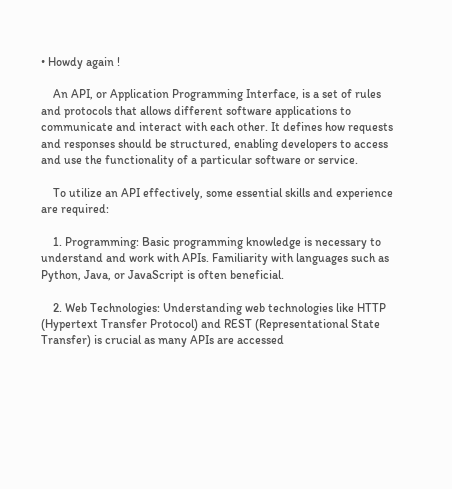• Howdy again !

    An API, or Application Programming Interface, is a set of rules and protocols that allows different software applications to communicate and interact with each other. It defines how requests and responses should be structured, enabling developers to access and use the functionality of a particular software or service.

    To utilize an API effectively, some essential skills and experience are required:

    1. Programming: Basic programming knowledge is necessary to understand and work with APIs. Familiarity with languages such as Python, Java, or JavaScript is often beneficial.

    2. Web Technologies: Understanding web technologies like HTTP (Hypertext Transfer Protocol) and REST (Representational State Transfer) is crucial as many APIs are accessed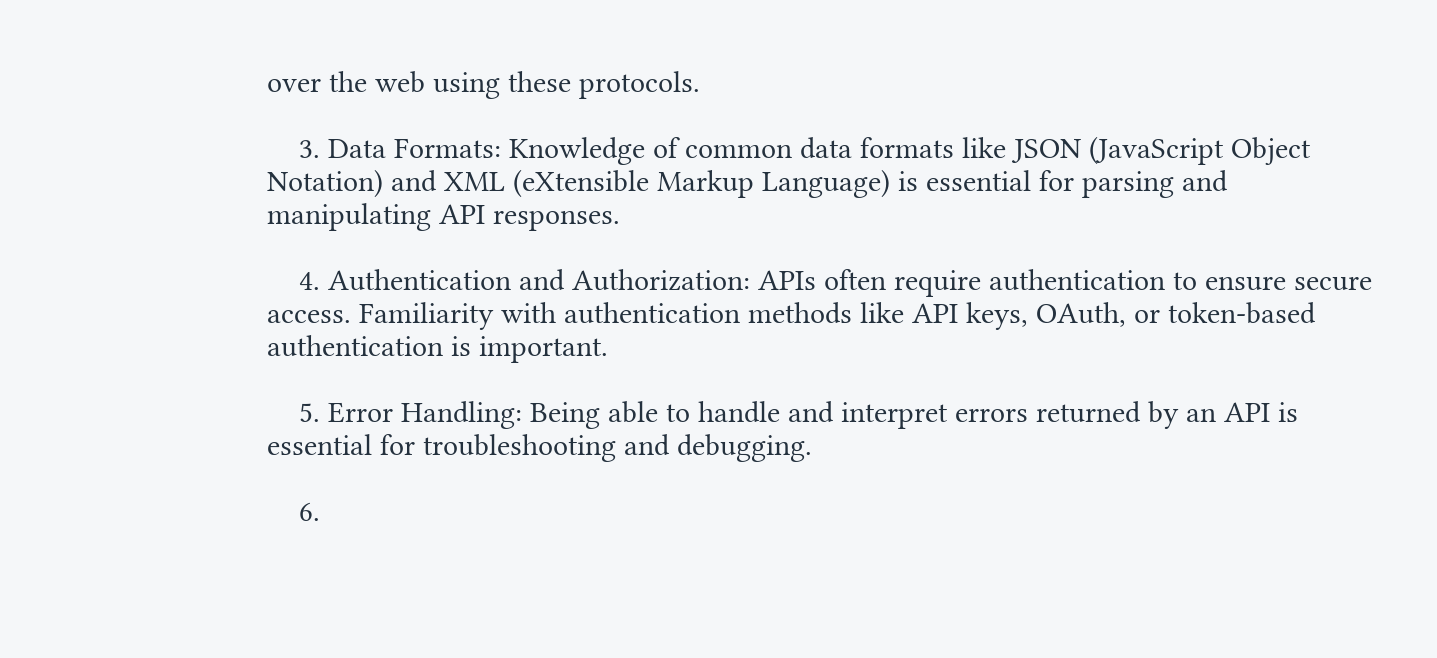over the web using these protocols.

    3. Data Formats: Knowledge of common data formats like JSON (JavaScript Object Notation) and XML (eXtensible Markup Language) is essential for parsing and manipulating API responses.

    4. Authentication and Authorization: APIs often require authentication to ensure secure access. Familiarity with authentication methods like API keys, OAuth, or token-based authentication is important.

    5. Error Handling: Being able to handle and interpret errors returned by an API is essential for troubleshooting and debugging.

    6.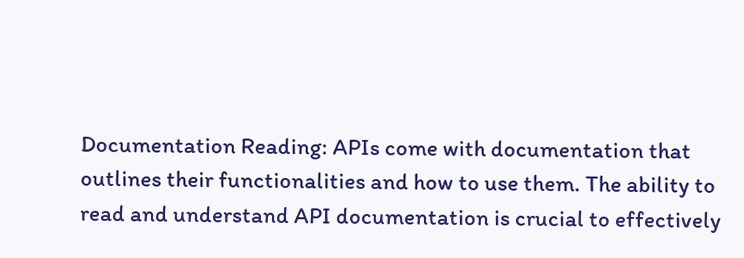Documentation Reading: APIs come with documentation that outlines their functionalities and how to use them. The ability to read and understand API documentation is crucial to effectively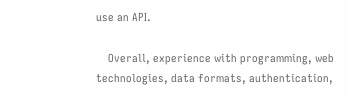use an API.

    Overall, experience with programming, web technologies, data formats, authentication,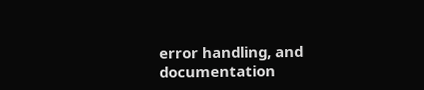error handling, and documentation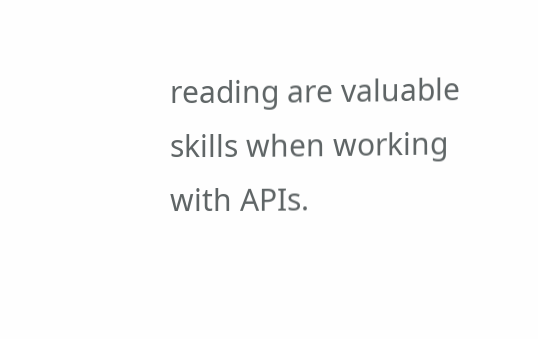reading are valuable skills when working with APIs.